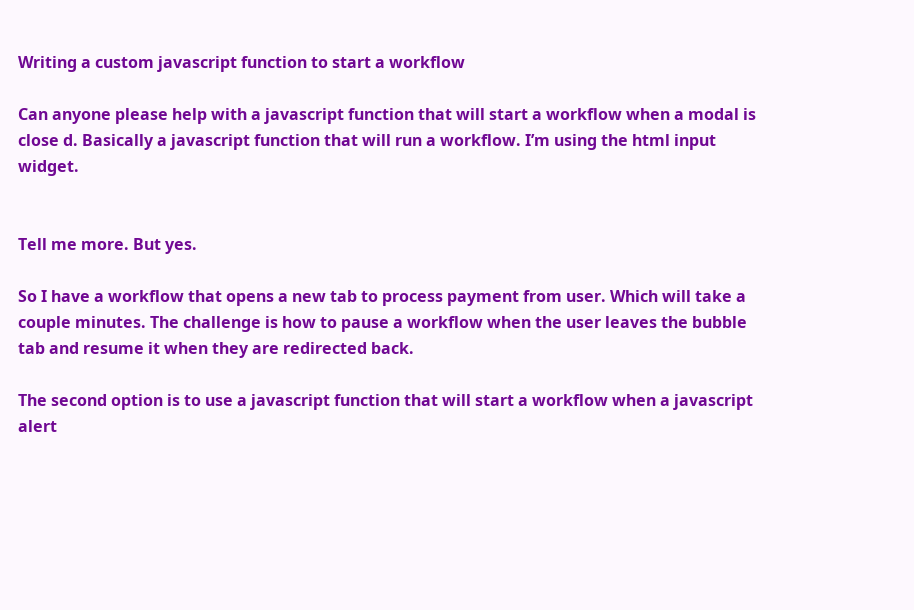Writing a custom javascript function to start a workflow

Can anyone please help with a javascript function that will start a workflow when a modal is close d. Basically a javascript function that will run a workflow. I’m using the html input widget.


Tell me more. But yes.

So I have a workflow that opens a new tab to process payment from user. Which will take a couple minutes. The challenge is how to pause a workflow when the user leaves the bubble tab and resume it when they are redirected back.

The second option is to use a javascript function that will start a workflow when a javascript alert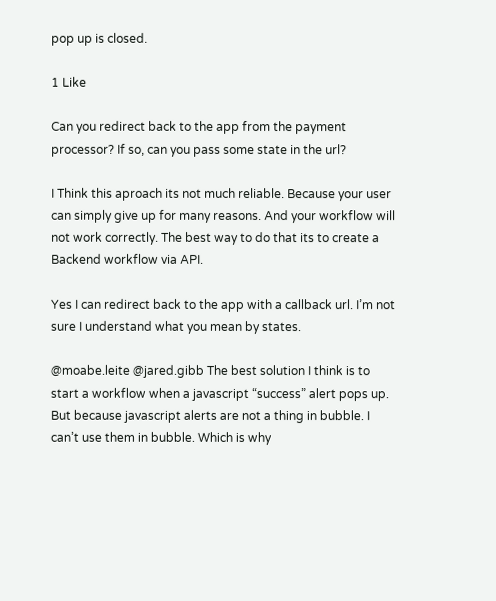pop up is closed.

1 Like

Can you redirect back to the app from the payment processor? If so, can you pass some state in the url?

I Think this aproach its not much reliable. Because your user can simply give up for many reasons. And your workflow will not work correctly. The best way to do that its to create a Backend workflow via API.

Yes I can redirect back to the app with a callback url. I’m not sure I understand what you mean by states.

@moabe.leite @jared.gibb The best solution I think is to start a workflow when a javascript “success” alert pops up. But because javascript alerts are not a thing in bubble. I can’t use them in bubble. Which is why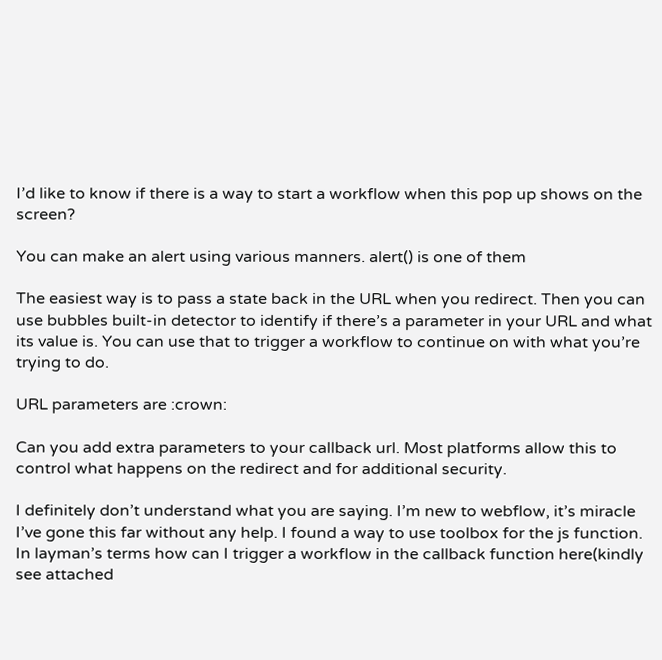I’d like to know if there is a way to start a workflow when this pop up shows on the screen?

You can make an alert using various manners. alert() is one of them

The easiest way is to pass a state back in the URL when you redirect. Then you can use bubbles built-in detector to identify if there’s a parameter in your URL and what its value is. You can use that to trigger a workflow to continue on with what you’re trying to do.

URL parameters are :crown:

Can you add extra parameters to your callback url. Most platforms allow this to control what happens on the redirect and for additional security.

I definitely don’t understand what you are saying. I’m new to webflow, it’s miracle I’ve gone this far without any help. I found a way to use toolbox for the js function. In layman’s terms how can I trigger a workflow in the callback function here(kindly see attached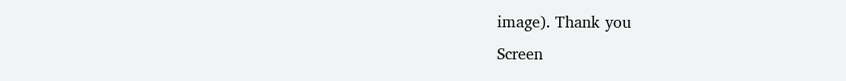image). Thank you
Screen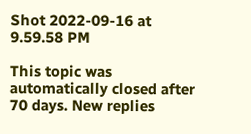Shot 2022-09-16 at 9.59.58 PM

This topic was automatically closed after 70 days. New replies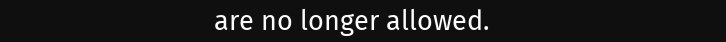are no longer allowed.